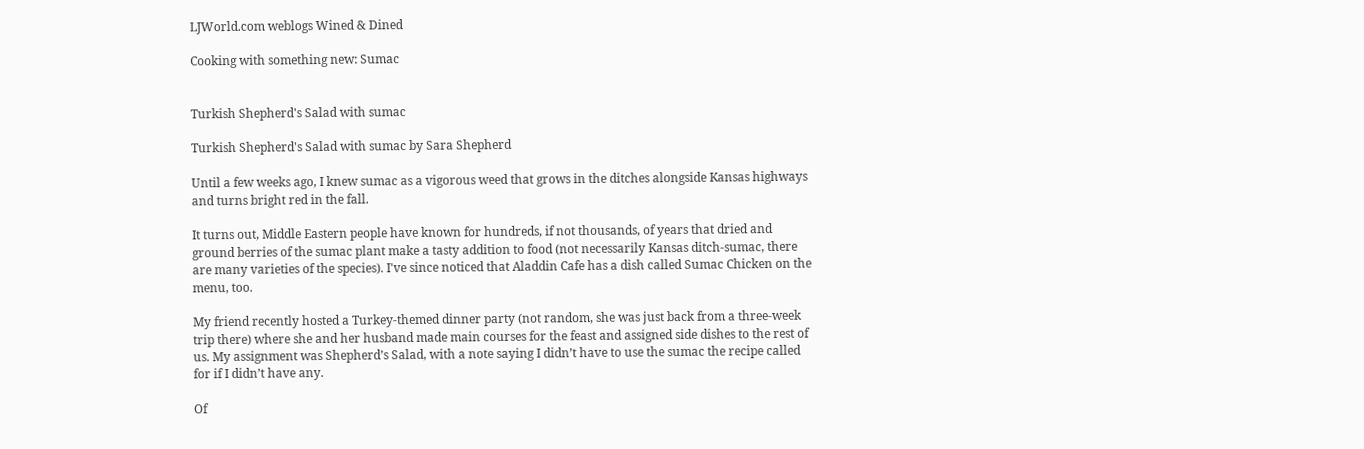LJWorld.com weblogs Wined & Dined

Cooking with something new: Sumac


Turkish Shepherd's Salad with sumac

Turkish Shepherd's Salad with sumac by Sara Shepherd

Until a few weeks ago, I knew sumac as a vigorous weed that grows in the ditches alongside Kansas highways and turns bright red in the fall.

It turns out, Middle Eastern people have known for hundreds, if not thousands, of years that dried and ground berries of the sumac plant make a tasty addition to food (not necessarily Kansas ditch-sumac, there are many varieties of the species). I've since noticed that Aladdin Cafe has a dish called Sumac Chicken on the menu, too.

My friend recently hosted a Turkey-themed dinner party (not random, she was just back from a three-week trip there) where she and her husband made main courses for the feast and assigned side dishes to the rest of us. My assignment was Shepherd’s Salad, with a note saying I didn’t have to use the sumac the recipe called for if I didn’t have any.

Of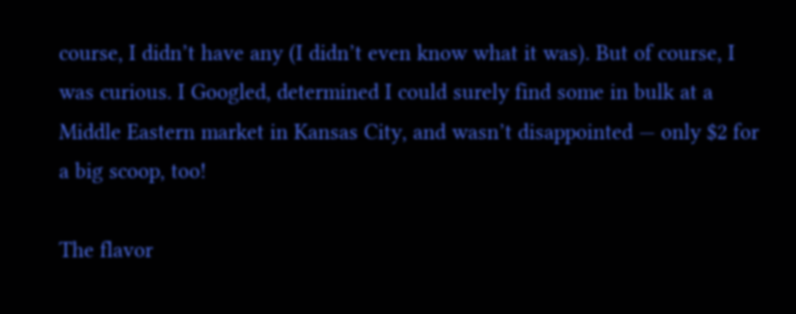course, I didn’t have any (I didn’t even know what it was). But of course, I was curious. I Googled, determined I could surely find some in bulk at a Middle Eastern market in Kansas City, and wasn’t disappointed — only $2 for a big scoop, too!

The flavor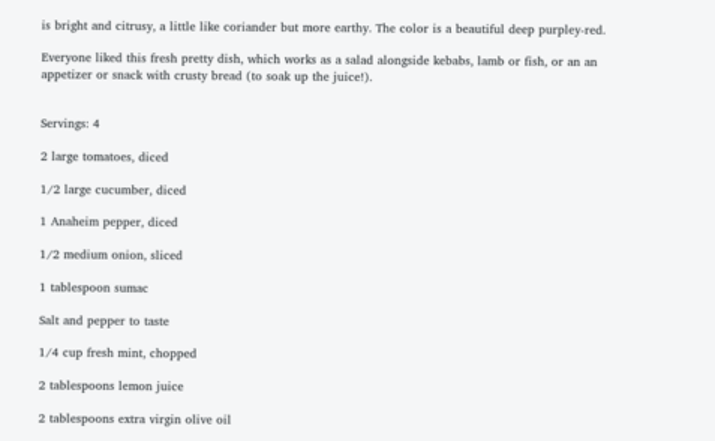is bright and citrusy, a little like coriander but more earthy. The color is a beautiful deep purpley-red.

Everyone liked this fresh pretty dish, which works as a salad alongside kebabs, lamb or fish, or an an appetizer or snack with crusty bread (to soak up the juice!).


Servings: 4

2 large tomatoes, diced

1/2 large cucumber, diced

1 Anaheim pepper, diced

1/2 medium onion, sliced

1 tablespoon sumac

Salt and pepper to taste

1/4 cup fresh mint, chopped

2 tablespoons lemon juice

2 tablespoons extra virgin olive oil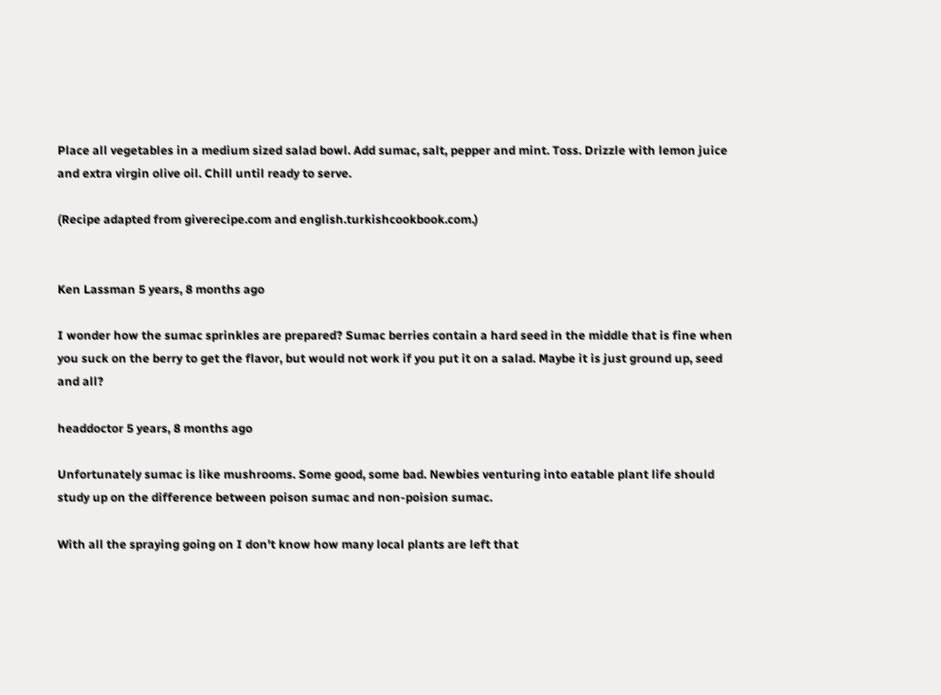Place all vegetables in a medium sized salad bowl. Add sumac, salt, pepper and mint. Toss. Drizzle with lemon juice and extra virgin olive oil. Chill until ready to serve.

(Recipe adapted from giverecipe.com and english.turkishcookbook.com.)


Ken Lassman 5 years, 8 months ago

I wonder how the sumac sprinkles are prepared? Sumac berries contain a hard seed in the middle that is fine when you suck on the berry to get the flavor, but would not work if you put it on a salad. Maybe it is just ground up, seed and all?

headdoctor 5 years, 8 months ago

Unfortunately sumac is like mushrooms. Some good, some bad. Newbies venturing into eatable plant life should study up on the difference between poison sumac and non-poision sumac.

With all the spraying going on I don't know how many local plants are left that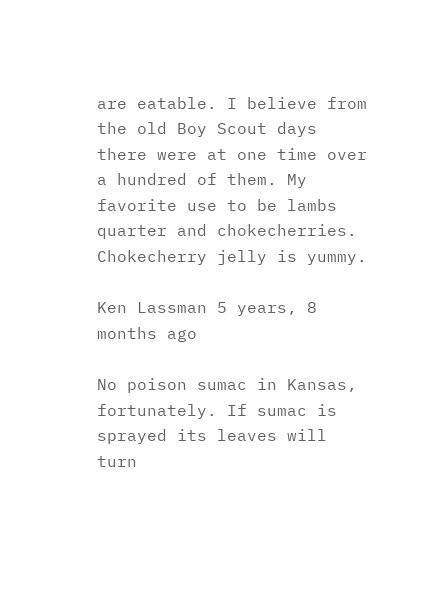are eatable. I believe from the old Boy Scout days there were at one time over a hundred of them. My favorite use to be lambs quarter and chokecherries. Chokecherry jelly is yummy.

Ken Lassman 5 years, 8 months ago

No poison sumac in Kansas, fortunately. If sumac is sprayed its leaves will turn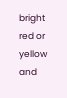bright red or yellow and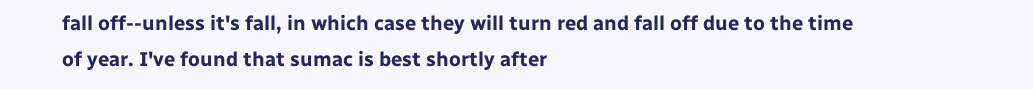fall off--unless it's fall, in which case they will turn red and fall off due to the time of year. I've found that sumac is best shortly after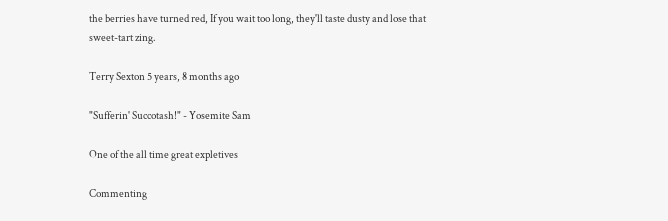the berries have turned red, If you wait too long, they'll taste dusty and lose that sweet-tart zing.

Terry Sexton 5 years, 8 months ago

"Sufferin' Succotash!" - Yosemite Sam

One of the all time great expletives

Commenting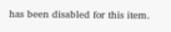has been disabled for this item.